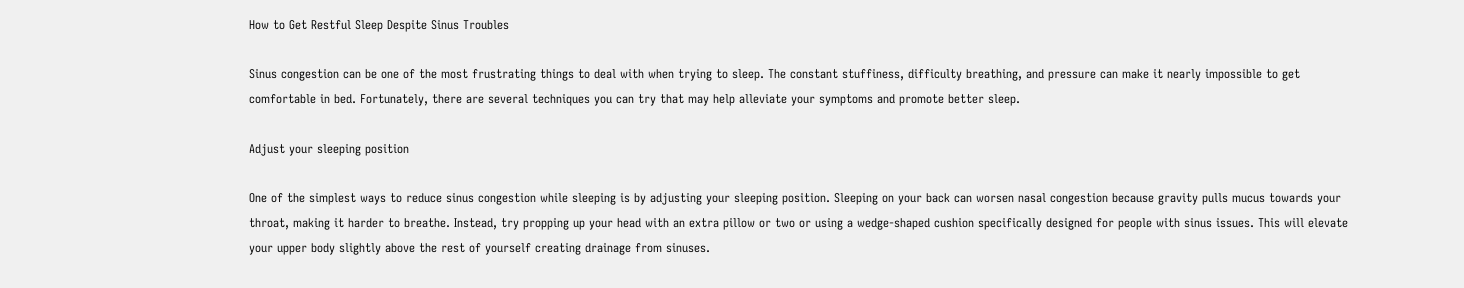How to Get Restful Sleep Despite Sinus Troubles

Sinus congestion can be one of the most frustrating things to deal with when trying to sleep. The constant stuffiness, difficulty breathing, and pressure can make it nearly impossible to get comfortable in bed. Fortunately, there are several techniques you can try that may help alleviate your symptoms and promote better sleep.

Adjust your sleeping position

One of the simplest ways to reduce sinus congestion while sleeping is by adjusting your sleeping position. Sleeping on your back can worsen nasal congestion because gravity pulls mucus towards your throat, making it harder to breathe. Instead, try propping up your head with an extra pillow or two or using a wedge-shaped cushion specifically designed for people with sinus issues. This will elevate your upper body slightly above the rest of yourself creating drainage from sinuses.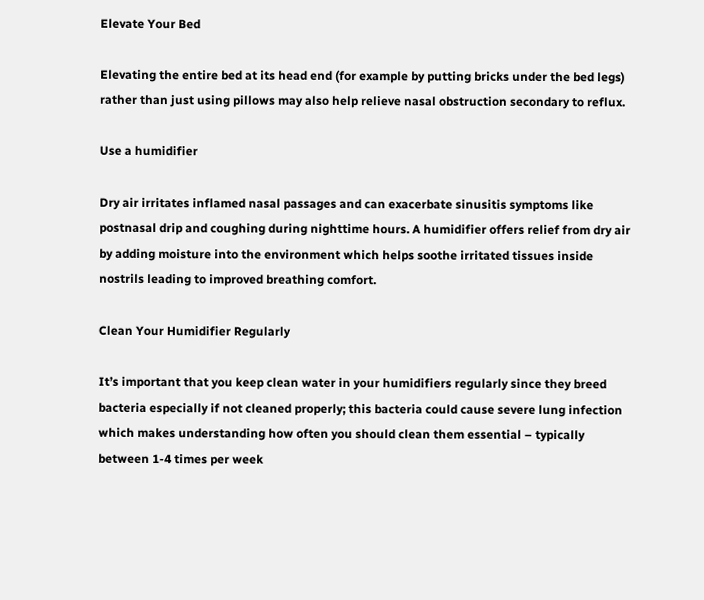Elevate Your Bed

Elevating the entire bed at its head end (for example by putting bricks under the bed legs) rather than just using pillows may also help relieve nasal obstruction secondary to reflux.

Use a humidifier

Dry air irritates inflamed nasal passages and can exacerbate sinusitis symptoms like postnasal drip and coughing during nighttime hours. A humidifier offers relief from dry air by adding moisture into the environment which helps soothe irritated tissues inside nostrils leading to improved breathing comfort.

Clean Your Humidifier Regularly

It’s important that you keep clean water in your humidifiers regularly since they breed bacteria especially if not cleaned properly; this bacteria could cause severe lung infection which makes understanding how often you should clean them essential – typically between 1-4 times per week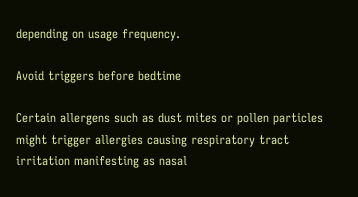depending on usage frequency.

Avoid triggers before bedtime

Certain allergens such as dust mites or pollen particles might trigger allergies causing respiratory tract irritation manifesting as nasal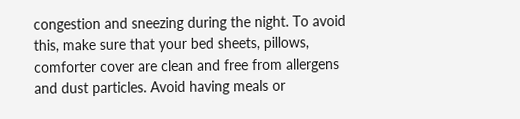congestion and sneezing during the night. To avoid this, make sure that your bed sheets, pillows, comforter cover are clean and free from allergens and dust particles. Avoid having meals or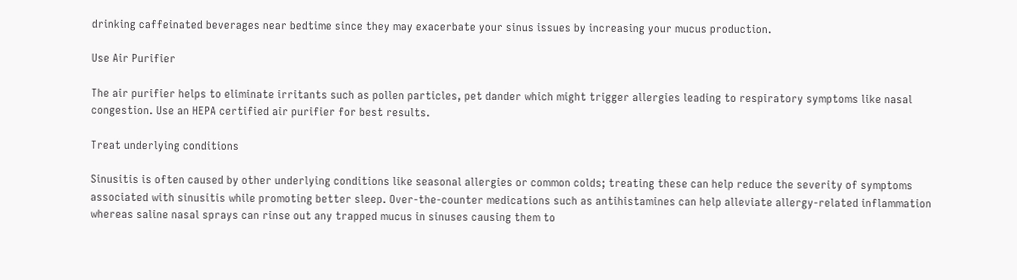drinking caffeinated beverages near bedtime since they may exacerbate your sinus issues by increasing your mucus production.

Use Air Purifier

The air purifier helps to eliminate irritants such as pollen particles, pet dander which might trigger allergies leading to respiratory symptoms like nasal congestion. Use an HEPA certified air purifier for best results.

Treat underlying conditions

Sinusitis is often caused by other underlying conditions like seasonal allergies or common colds; treating these can help reduce the severity of symptoms associated with sinusitis while promoting better sleep. Over-the-counter medications such as antihistamines can help alleviate allergy-related inflammation whereas saline nasal sprays can rinse out any trapped mucus in sinuses causing them to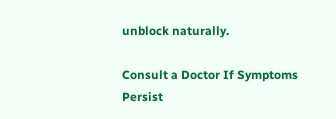unblock naturally.

Consult a Doctor If Symptoms Persist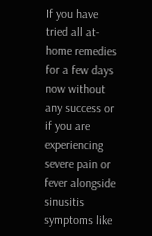If you have tried all at-home remedies for a few days now without any success or if you are experiencing severe pain or fever alongside sinusitis symptoms like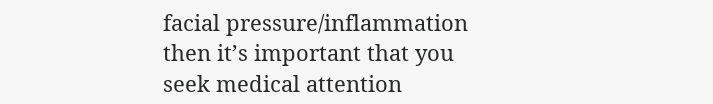facial pressure/inflammation then it’s important that you seek medical attention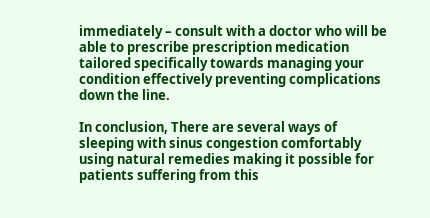immediately – consult with a doctor who will be able to prescribe prescription medication tailored specifically towards managing your condition effectively preventing complications down the line.

In conclusion, There are several ways of sleeping with sinus congestion comfortably using natural remedies making it possible for patients suffering from this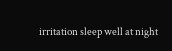irritation sleep well at night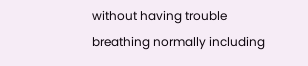without having trouble breathing normally including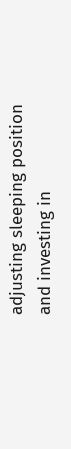adjusting sleeping position and investing in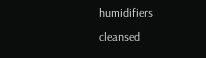humidifiers cleansed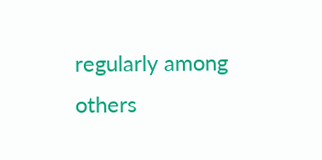regularly among others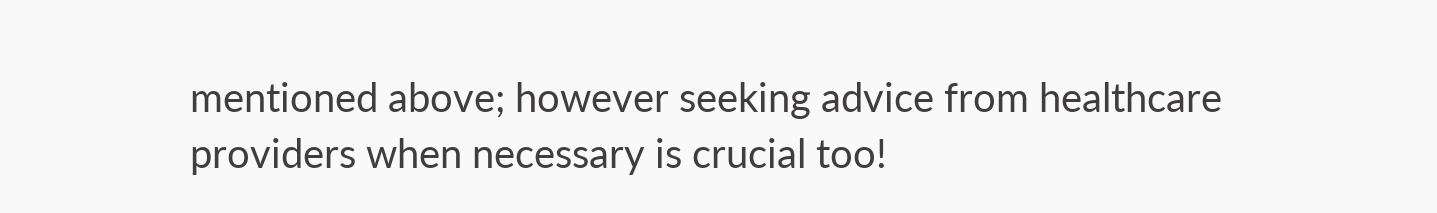mentioned above; however seeking advice from healthcare providers when necessary is crucial too!